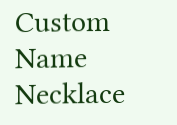Custom Name Necklace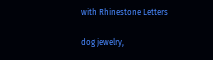with Rhinestone Letters

dog jewelry,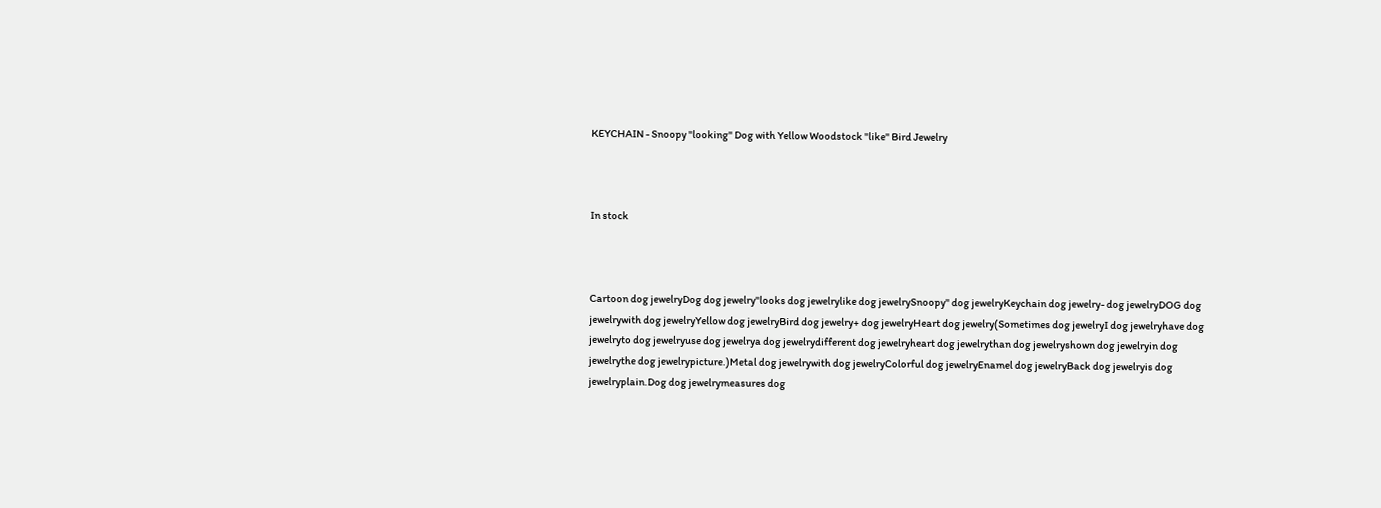KEYCHAIN - Snoopy "looking" Dog with Yellow Woodstock "like" Bird Jewelry



In stock



Cartoon dog jewelryDog dog jewelry"looks dog jewelrylike dog jewelrySnoopy" dog jewelryKeychain dog jewelry- dog jewelryDOG dog jewelrywith dog jewelryYellow dog jewelryBird dog jewelry+ dog jewelryHeart dog jewelry(Sometimes dog jewelryI dog jewelryhave dog jewelryto dog jewelryuse dog jewelrya dog jewelrydifferent dog jewelryheart dog jewelrythan dog jewelryshown dog jewelryin dog jewelrythe dog jewelrypicture.)Metal dog jewelrywith dog jewelryColorful dog jewelryEnamel dog jewelryBack dog jewelryis dog jewelryplain.Dog dog jewelrymeasures dog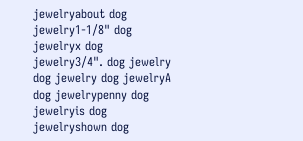jewelryabout dog jewelry1-1/8" dog jewelryx dog jewelry3/4". dog jewelry dog jewelry dog jewelryA dog jewelrypenny dog jewelryis dog jewelryshown dog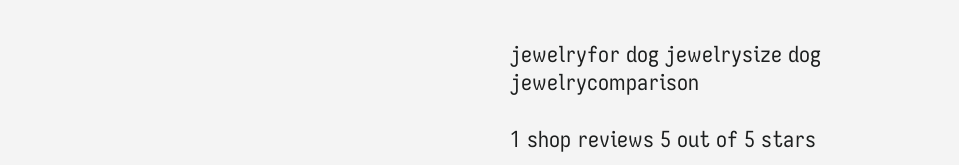jewelryfor dog jewelrysize dog jewelrycomparison

1 shop reviews 5 out of 5 stars